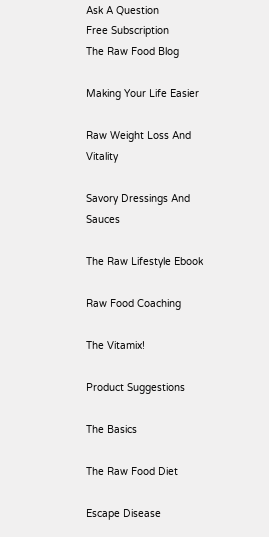Ask A Question
Free Subscription
The Raw Food Blog

Making Your Life Easier

Raw Weight Loss And Vitality

Savory Dressings And Sauces

The Raw Lifestyle Ebook

Raw Food Coaching

The Vitamix!

Product Suggestions

The Basics

The Raw Food Diet

Escape Disease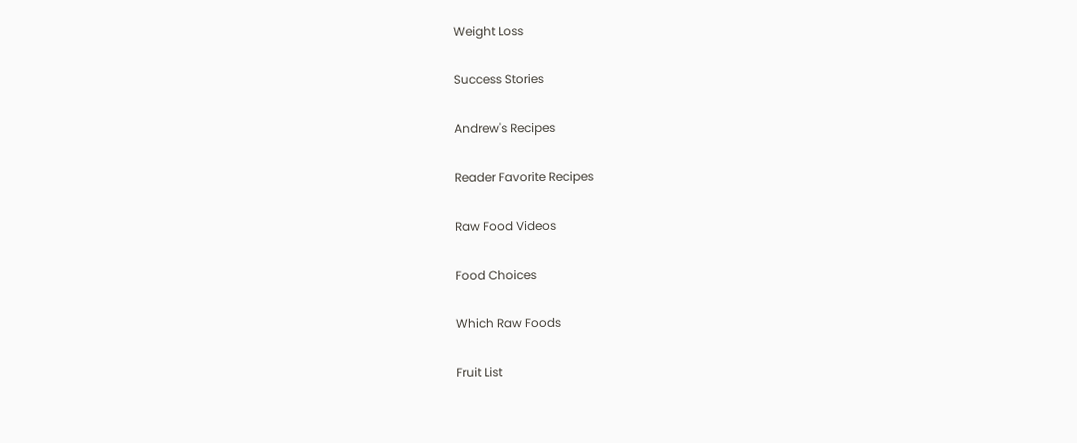Weight Loss

Success Stories

Andrew's Recipes

Reader Favorite Recipes

Raw Food Videos

Food Choices

Which Raw Foods

Fruit List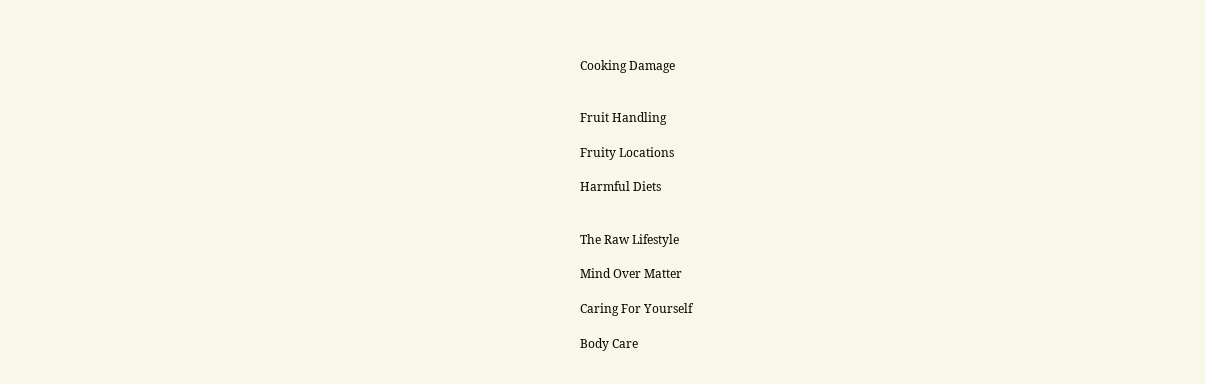Cooking Damage


Fruit Handling

Fruity Locations

Harmful Diets


The Raw Lifestyle

Mind Over Matter

Caring For Yourself

Body Care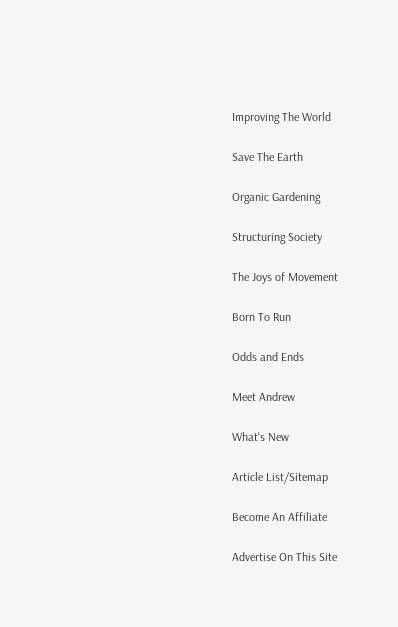Improving The World

Save The Earth

Organic Gardening

Structuring Society

The Joys of Movement

Born To Run

Odds and Ends

Meet Andrew

What's New

Article List/Sitemap

Become An Affiliate

Advertise On This Site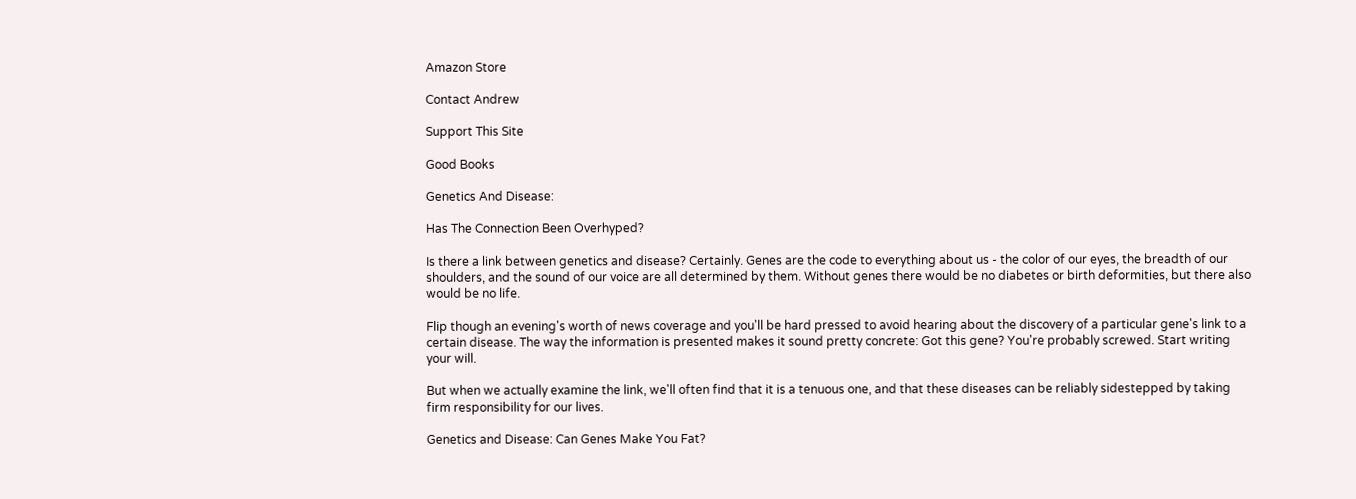Amazon Store

Contact Andrew

Support This Site

Good Books

Genetics And Disease:

Has The Connection Been Overhyped?

Is there a link between genetics and disease? Certainly. Genes are the code to everything about us - the color of our eyes, the breadth of our shoulders, and the sound of our voice are all determined by them. Without genes there would be no diabetes or birth deformities, but there also would be no life.

Flip though an evening's worth of news coverage and you'll be hard pressed to avoid hearing about the discovery of a particular gene's link to a certain disease. The way the information is presented makes it sound pretty concrete: Got this gene? You're probably screwed. Start writing your will.

But when we actually examine the link, we'll often find that it is a tenuous one, and that these diseases can be reliably sidestepped by taking firm responsibility for our lives.

Genetics and Disease: Can Genes Make You Fat?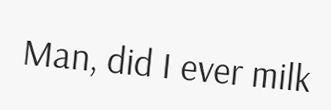Man, did I ever milk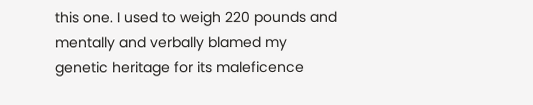this one. I used to weigh 220 pounds and mentally and verbally blamed my genetic heritage for its maleficence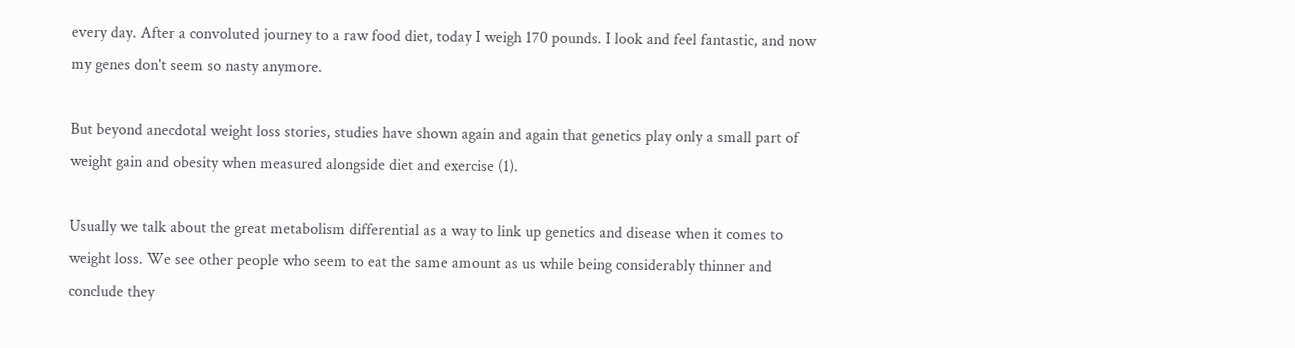every day. After a convoluted journey to a raw food diet, today I weigh 170 pounds. I look and feel fantastic, and now my genes don't seem so nasty anymore.

But beyond anecdotal weight loss stories, studies have shown again and again that genetics play only a small part of weight gain and obesity when measured alongside diet and exercise (1).

Usually we talk about the great metabolism differential as a way to link up genetics and disease when it comes to weight loss. We see other people who seem to eat the same amount as us while being considerably thinner and conclude they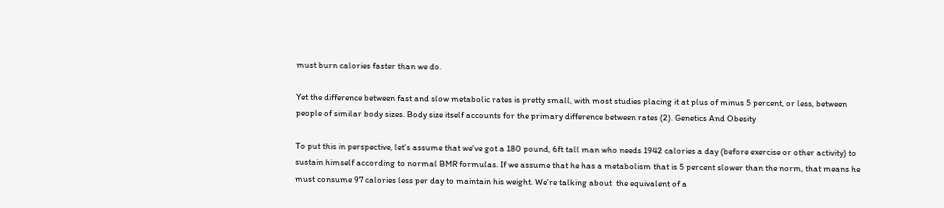must burn calories faster than we do.

Yet the difference between fast and slow metabolic rates is pretty small, with most studies placing it at plus of minus 5 percent, or less, between people of similar body sizes. Body size itself accounts for the primary difference between rates (2). Genetics And Obesity

To put this in perspective, let's assume that we've got a 180 pound, 6ft tall man who needs 1942 calories a day (before exercise or other activity) to sustain himself according to normal BMR formulas. If we assume that he has a metabolism that is 5 percent slower than the norm, that means he must consume 97 calories less per day to maintain his weight. We're talking about  the equivalent of a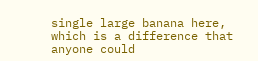single large banana here, which is a difference that anyone could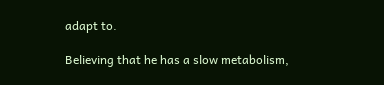adapt to.

Believing that he has a slow metabolism,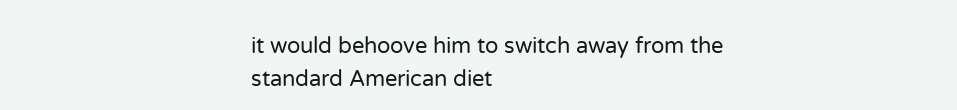it would behoove him to switch away from the standard American diet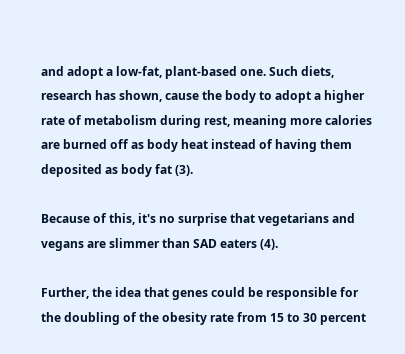and adopt a low-fat, plant-based one. Such diets, research has shown, cause the body to adopt a higher rate of metabolism during rest, meaning more calories are burned off as body heat instead of having them deposited as body fat (3).

Because of this, it's no surprise that vegetarians and vegans are slimmer than SAD eaters (4).

Further, the idea that genes could be responsible for the doubling of the obesity rate from 15 to 30 percent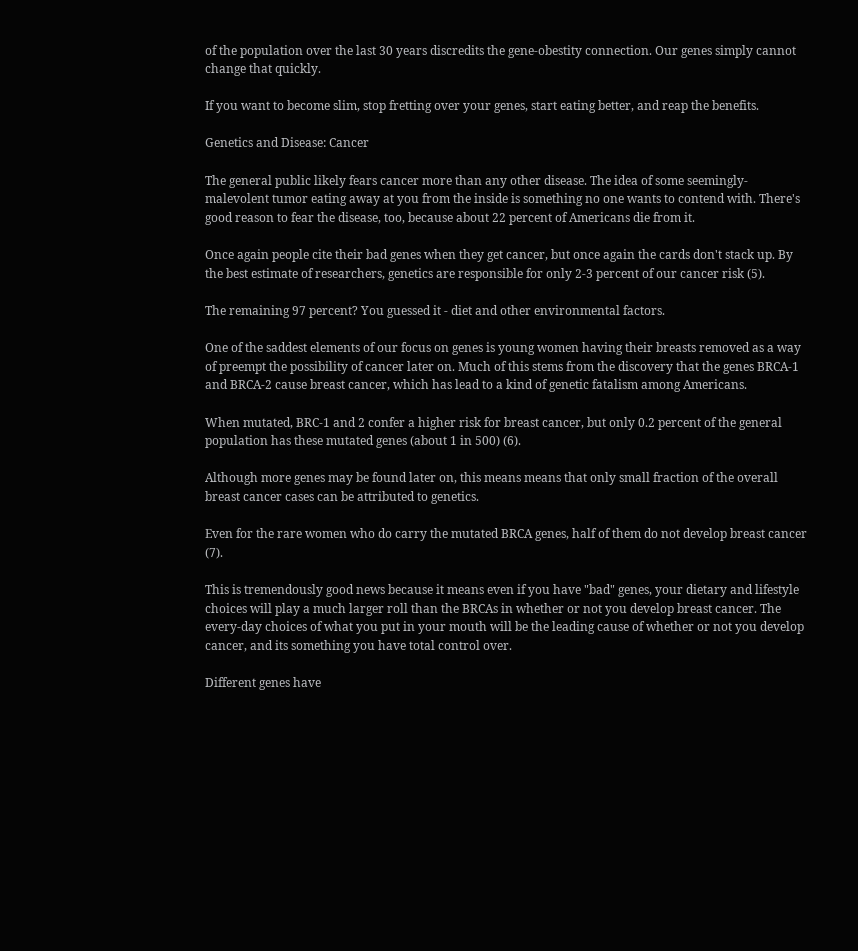of the population over the last 30 years discredits the gene-obestity connection. Our genes simply cannot change that quickly.

If you want to become slim, stop fretting over your genes, start eating better, and reap the benefits.

Genetics and Disease: Cancer

The general public likely fears cancer more than any other disease. The idea of some seemingly-malevolent tumor eating away at you from the inside is something no one wants to contend with. There's good reason to fear the disease, too, because about 22 percent of Americans die from it.

Once again people cite their bad genes when they get cancer, but once again the cards don't stack up. By the best estimate of researchers, genetics are responsible for only 2-3 percent of our cancer risk (5).

The remaining 97 percent? You guessed it - diet and other environmental factors.

One of the saddest elements of our focus on genes is young women having their breasts removed as a way of preempt the possibility of cancer later on. Much of this stems from the discovery that the genes BRCA-1 and BRCA-2 cause breast cancer, which has lead to a kind of genetic fatalism among Americans.

When mutated, BRC-1 and 2 confer a higher risk for breast cancer, but only 0.2 percent of the general population has these mutated genes (about 1 in 500) (6).

Although more genes may be found later on, this means means that only small fraction of the overall breast cancer cases can be attributed to genetics.

Even for the rare women who do carry the mutated BRCA genes, half of them do not develop breast cancer (7).

This is tremendously good news because it means even if you have "bad" genes, your dietary and lifestyle choices will play a much larger roll than the BRCAs in whether or not you develop breast cancer. The every-day choices of what you put in your mouth will be the leading cause of whether or not you develop cancer, and its something you have total control over.

Different genes have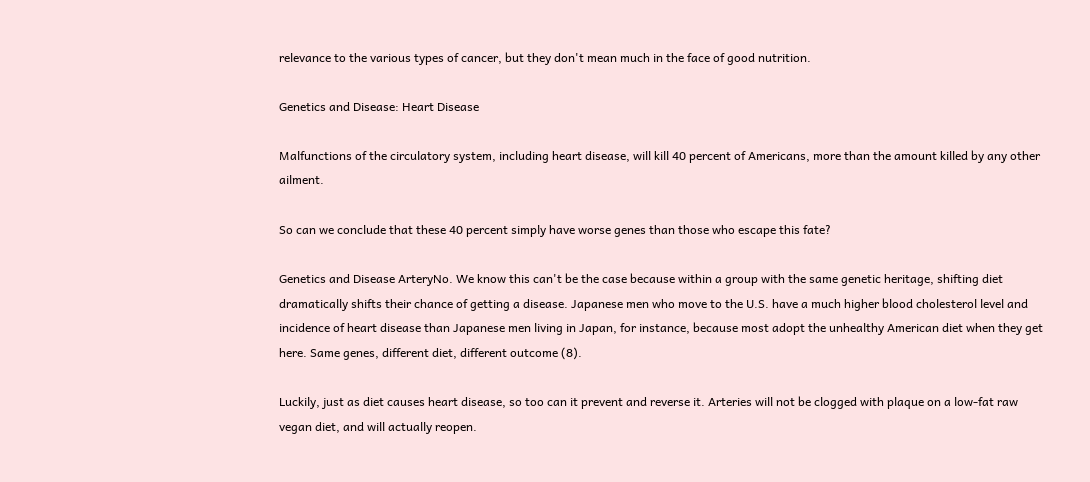relevance to the various types of cancer, but they don't mean much in the face of good nutrition.

Genetics and Disease: Heart Disease

Malfunctions of the circulatory system, including heart disease, will kill 40 percent of Americans, more than the amount killed by any other ailment.

So can we conclude that these 40 percent simply have worse genes than those who escape this fate?

Genetics and Disease ArteryNo. We know this can't be the case because within a group with the same genetic heritage, shifting diet dramatically shifts their chance of getting a disease. Japanese men who move to the U.S. have a much higher blood cholesterol level and incidence of heart disease than Japanese men living in Japan, for instance, because most adopt the unhealthy American diet when they get here. Same genes, different diet, different outcome (8).

Luckily, just as diet causes heart disease, so too can it prevent and reverse it. Arteries will not be clogged with plaque on a low-fat raw vegan diet, and will actually reopen.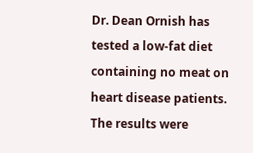Dr. Dean Ornish has tested a low-fat diet containing no meat on heart disease patients. The results were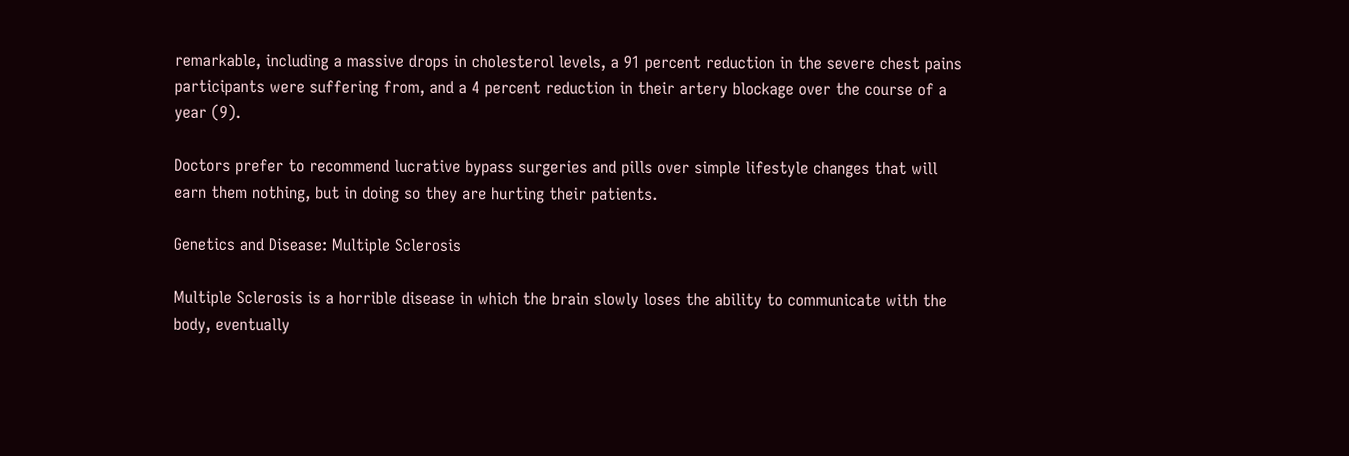remarkable, including a massive drops in cholesterol levels, a 91 percent reduction in the severe chest pains participants were suffering from, and a 4 percent reduction in their artery blockage over the course of a year (9).

Doctors prefer to recommend lucrative bypass surgeries and pills over simple lifestyle changes that will earn them nothing, but in doing so they are hurting their patients.

Genetics and Disease: Multiple Sclerosis

Multiple Sclerosis is a horrible disease in which the brain slowly loses the ability to communicate with the body, eventually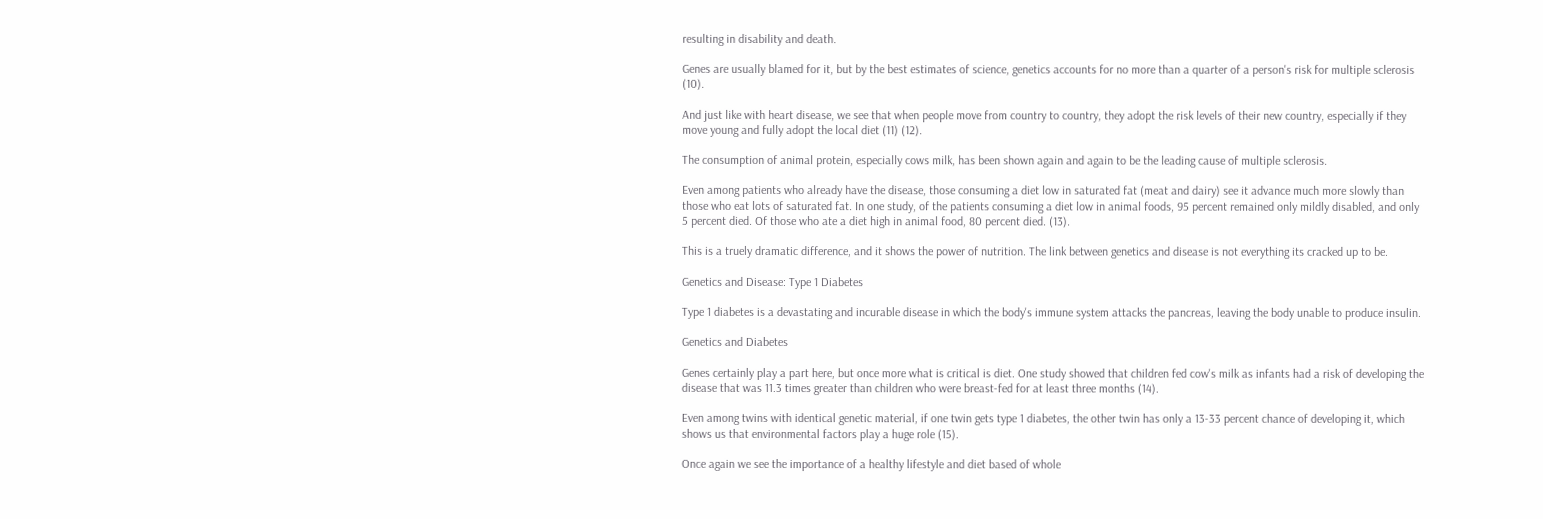resulting in disability and death.

Genes are usually blamed for it, but by the best estimates of science, genetics accounts for no more than a quarter of a person's risk for multiple sclerosis (10).

And just like with heart disease, we see that when people move from country to country, they adopt the risk levels of their new country, especially if they move young and fully adopt the local diet (11) (12).

The consumption of animal protein, especially cows milk, has been shown again and again to be the leading cause of multiple sclerosis.

Even among patients who already have the disease, those consuming a diet low in saturated fat (meat and dairy) see it advance much more slowly than those who eat lots of saturated fat. In one study, of the patients consuming a diet low in animal foods, 95 percent remained only mildly disabled, and only 5 percent died. Of those who ate a diet high in animal food, 80 percent died. (13).

This is a truely dramatic difference, and it shows the power of nutrition. The link between genetics and disease is not everything its cracked up to be.

Genetics and Disease: Type 1 Diabetes

Type 1 diabetes is a devastating and incurable disease in which the body's immune system attacks the pancreas, leaving the body unable to produce insulin.

Genetics and Diabetes

Genes certainly play a part here, but once more what is critical is diet. One study showed that children fed cow's milk as infants had a risk of developing the disease that was 11.3 times greater than children who were breast-fed for at least three months (14).

Even among twins with identical genetic material, if one twin gets type 1 diabetes, the other twin has only a 13-33 percent chance of developing it, which shows us that environmental factors play a huge role (15).

Once again we see the importance of a healthy lifestyle and diet based of whole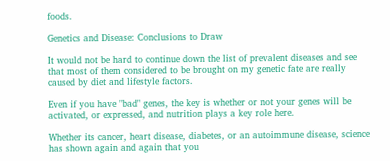foods.

Genetics and Disease: Conclusions to Draw

It would not be hard to continue down the list of prevalent diseases and see that most of them considered to be brought on my genetic fate are really caused by diet and lifestyle factors.

Even if you have "bad" genes, the key is whether or not your genes will be activated, or expressed, and nutrition plays a key role here.

Whether its cancer, heart disease, diabetes, or an autoimmune disease, science has shown again and again that you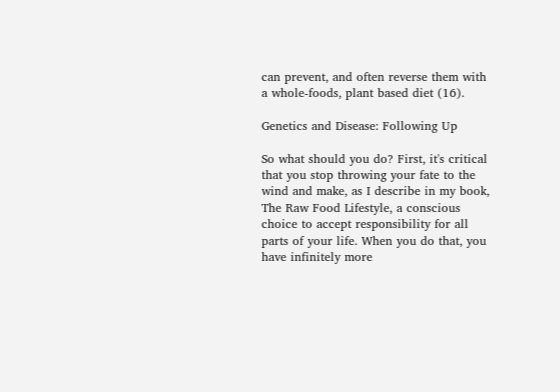can prevent, and often reverse them with a whole-foods, plant based diet (16).

Genetics and Disease: Following Up

So what should you do? First, it's critical that you stop throwing your fate to the wind and make, as I describe in my book, The Raw Food Lifestyle, a conscious choice to accept responsibility for all parts of your life. When you do that, you have infinitely more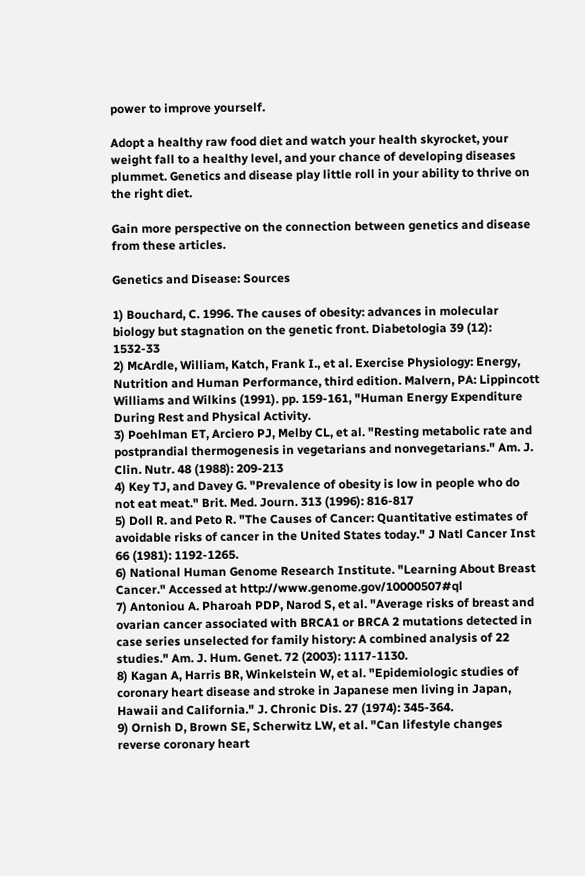power to improve yourself.

Adopt a healthy raw food diet and watch your health skyrocket, your weight fall to a healthy level, and your chance of developing diseases plummet. Genetics and disease play little roll in your ability to thrive on the right diet.

Gain more perspective on the connection between genetics and disease from these articles.

Genetics and Disease: Sources

1) Bouchard, C. 1996. The causes of obesity: advances in molecular biology but stagnation on the genetic front. Diabetologia 39 (12): 1532-33
2) McArdle, William, Katch, Frank I., et al. Exercise Physiology: Energy, Nutrition and Human Performance, third edition. Malvern, PA: Lippincott Williams and Wilkins (1991). pp. 159-161, "Human Energy Expenditure During Rest and Physical Activity.
3) Poehlman ET, Arciero PJ, Melby CL, et al. "Resting metabolic rate and postprandial thermogenesis in vegetarians and nonvegetarians." Am. J. Clin. Nutr. 48 (1988): 209-213
4) Key TJ, and Davey G. "Prevalence of obesity is low in people who do not eat meat." Brit. Med. Journ. 313 (1996): 816-817
5) Doll R. and Peto R. "The Causes of Cancer: Quantitative estimates of avoidable risks of cancer in the United States today." J Natl Cancer Inst 66 (1981): 1192-1265.
6) National Human Genome Research Institute. "Learning About Breast Cancer." Accessed at http://www.genome.gov/10000507#ql
7) Antoniou A. Pharoah PDP, Narod S, et al. "Average risks of breast and ovarian cancer associated with BRCA1 or BRCA 2 mutations detected in case series unselected for family history: A combined analysis of 22 studies." Am. J. Hum. Genet. 72 (2003): 1117-1130.
8) Kagan A, Harris BR, Winkelstein W, et al. "Epidemiologic studies of coronary heart disease and stroke in Japanese men living in Japan, Hawaii and California." J. Chronic Dis. 27 (1974): 345-364.
9) Ornish D, Brown SE, Scherwitz LW, et al. "Can lifestyle changes reverse coronary heart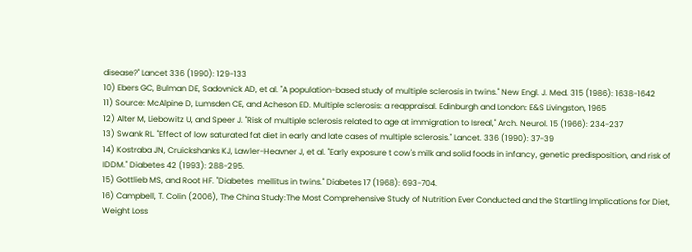disease?" Lancet 336 (1990): 129-133
10) Ebers GC, Bulman DE, Sadovnick AD, et al. "A population-based study of multiple sclerosis in twins." New Engl. J. Med. 315 (1986): 1638-1642
11) Source: McAlpine D, Lumsden CE, and Acheson ED. Multiple sclerosis: a reappraisal. Edinburgh and London: E&S Livingston, 1965
12) Alter M, Liebowitz U, and Speer J. "Risk of multiple sclerosis related to age at immigration to Isreal," Arch. Neurol. 15 (1966): 234-237
13) Swank RL. "Effect of low saturated fat diet in early and late cases of multiple sclerosis." Lancet. 336 (1990): 37-39
14) Kostraba JN, Cruickshanks KJ, Lawler-Heavner J, et al. "Early exposure t cow's milk and solid foods in infancy, genetic predisposition, and risk of IDDM." Diabetes 42 (1993): 288-295.
15) Gottlieb MS, and Root HF. "Diabetes  mellitus in twins." Diabetes 17 (1968): 693-704.
16) Campbell, T. Colin (2006), The China Study:The Most Comprehensive Study of Nutrition Ever Conducted and the Startling Implications for Diet, Weight Loss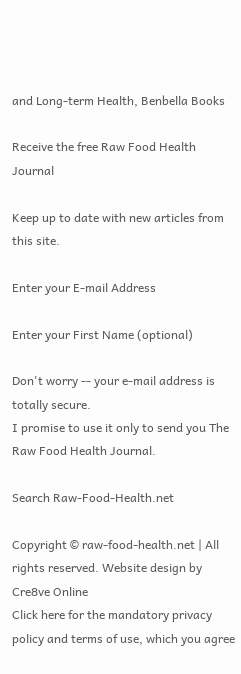and Long-term Health, Benbella Books

Receive the free Raw Food Health Journal

Keep up to date with new articles from this site.

Enter your E-mail Address

Enter your First Name (optional)

Don't worry -- your e-mail address is totally secure.
I promise to use it only to send you The Raw Food Health Journal.

Search Raw-Food-Health.net

Copyright © raw-food-health.net | All rights reserved. Website design by Cre8ve Online
Click here for the mandatory privacy policy and terms of use, which you agree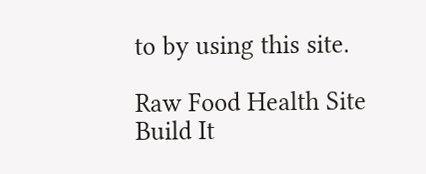to by using this site.

Raw Food Health Site Build It